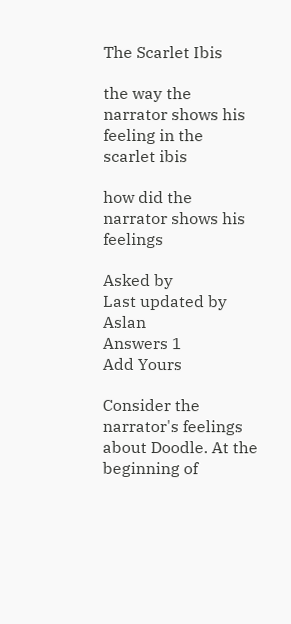The Scarlet Ibis

the way the narrator shows his feeling in the scarlet ibis

how did the narrator shows his feelings

Asked by
Last updated by Aslan
Answers 1
Add Yours

Consider the narrator's feelings about Doodle. At the beginning of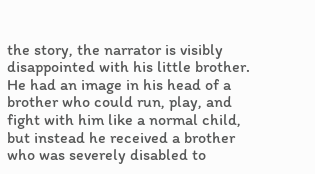the story, the narrator is visibly disappointed with his little brother. He had an image in his head of a brother who could run, play, and fight with him like a normal child, but instead he received a brother who was severely disabled to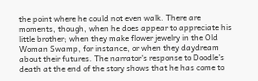the point where he could not even walk. There are moments, though, when he does appear to appreciate his little brother; when they make flower jewelry in the Old Woman Swamp, for instance, or when they daydream about their futures. The narrator's response to Doodle's death at the end of the story shows that he has come to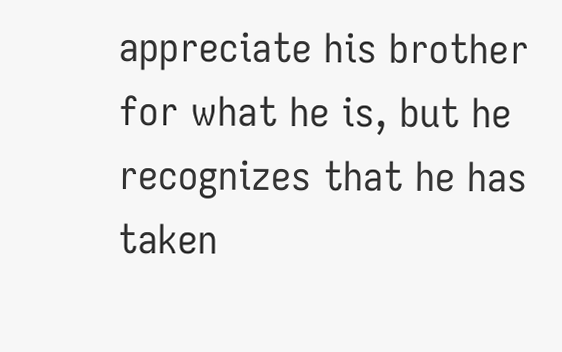appreciate his brother for what he is, but he recognizes that he has taken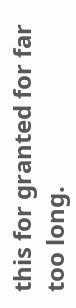this for granted for far too long.